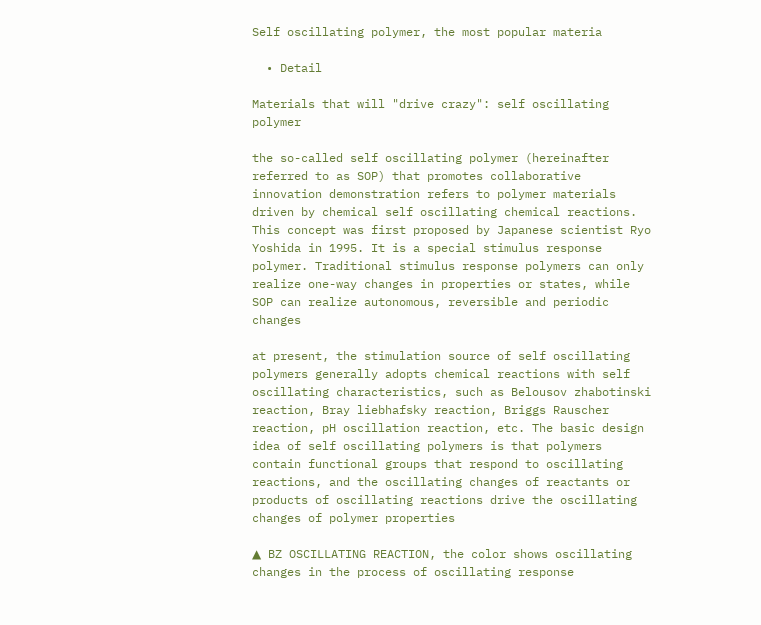Self oscillating polymer, the most popular materia

  • Detail

Materials that will "drive crazy": self oscillating polymer

the so-called self oscillating polymer (hereinafter referred to as SOP) that promotes collaborative innovation demonstration refers to polymer materials driven by chemical self oscillating chemical reactions. This concept was first proposed by Japanese scientist Ryo Yoshida in 1995. It is a special stimulus response polymer. Traditional stimulus response polymers can only realize one-way changes in properties or states, while SOP can realize autonomous, reversible and periodic changes

at present, the stimulation source of self oscillating polymers generally adopts chemical reactions with self oscillating characteristics, such as Belousov zhabotinski reaction, Bray liebhafsky reaction, Briggs Rauscher reaction, pH oscillation reaction, etc. The basic design idea of self oscillating polymers is that polymers contain functional groups that respond to oscillating reactions, and the oscillating changes of reactants or products of oscillating reactions drive the oscillating changes of polymer properties

▲ BZ OSCILLATING REACTION, the color shows oscillating changes in the process of oscillating response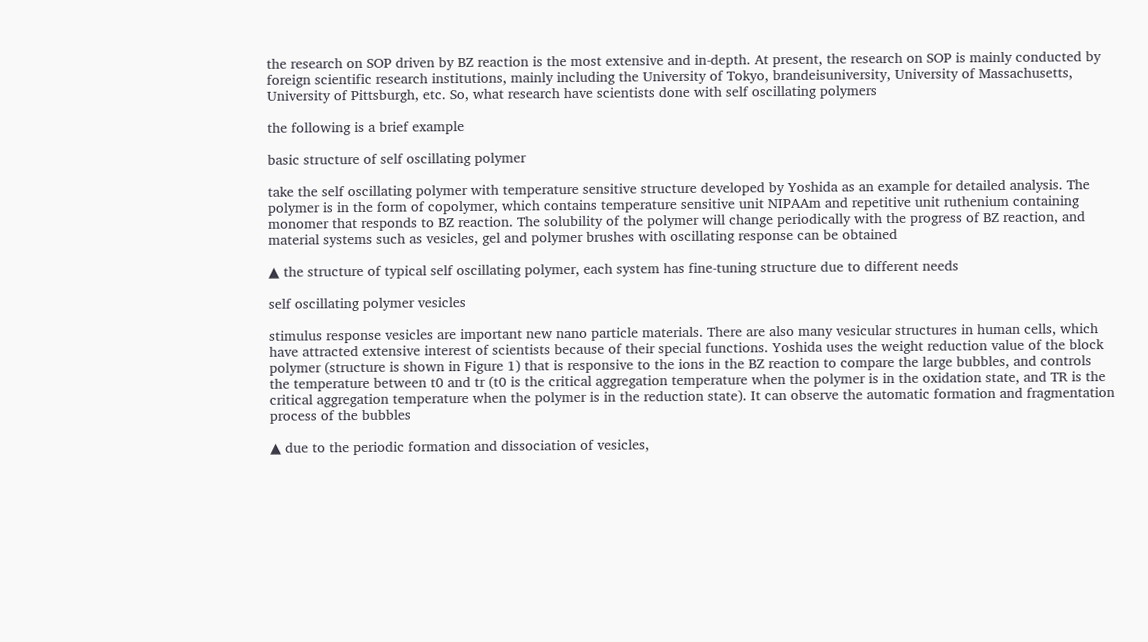the research on SOP driven by BZ reaction is the most extensive and in-depth. At present, the research on SOP is mainly conducted by foreign scientific research institutions, mainly including the University of Tokyo, brandeisuniversity, University of Massachusetts, University of Pittsburgh, etc. So, what research have scientists done with self oscillating polymers

the following is a brief example

basic structure of self oscillating polymer

take the self oscillating polymer with temperature sensitive structure developed by Yoshida as an example for detailed analysis. The polymer is in the form of copolymer, which contains temperature sensitive unit NIPAAm and repetitive unit ruthenium containing monomer that responds to BZ reaction. The solubility of the polymer will change periodically with the progress of BZ reaction, and material systems such as vesicles, gel and polymer brushes with oscillating response can be obtained

▲ the structure of typical self oscillating polymer, each system has fine-tuning structure due to different needs

self oscillating polymer vesicles

stimulus response vesicles are important new nano particle materials. There are also many vesicular structures in human cells, which have attracted extensive interest of scientists because of their special functions. Yoshida uses the weight reduction value of the block polymer (structure is shown in Figure 1) that is responsive to the ions in the BZ reaction to compare the large bubbles, and controls the temperature between t0 and tr (t0 is the critical aggregation temperature when the polymer is in the oxidation state, and TR is the critical aggregation temperature when the polymer is in the reduction state). It can observe the automatic formation and fragmentation process of the bubbles

▲ due to the periodic formation and dissociation of vesicles,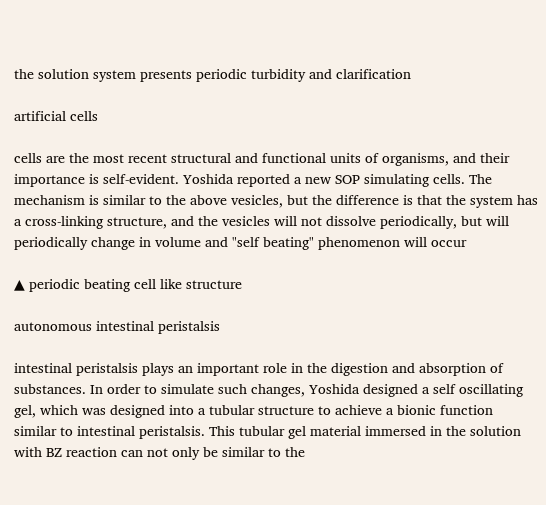the solution system presents periodic turbidity and clarification

artificial cells

cells are the most recent structural and functional units of organisms, and their importance is self-evident. Yoshida reported a new SOP simulating cells. The mechanism is similar to the above vesicles, but the difference is that the system has a cross-linking structure, and the vesicles will not dissolve periodically, but will periodically change in volume and "self beating" phenomenon will occur

▲ periodic beating cell like structure

autonomous intestinal peristalsis

intestinal peristalsis plays an important role in the digestion and absorption of substances. In order to simulate such changes, Yoshida designed a self oscillating gel, which was designed into a tubular structure to achieve a bionic function similar to intestinal peristalsis. This tubular gel material immersed in the solution with BZ reaction can not only be similar to the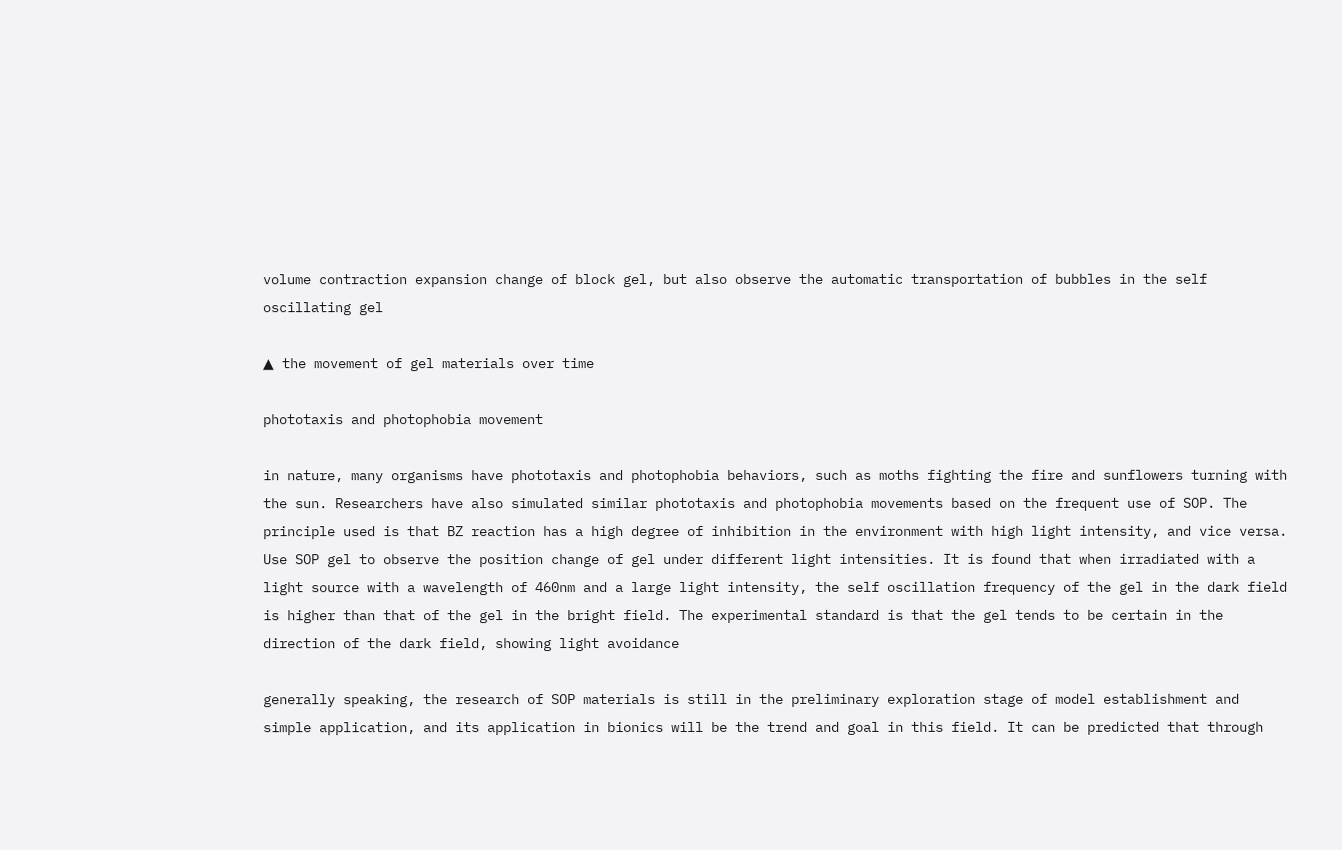volume contraction expansion change of block gel, but also observe the automatic transportation of bubbles in the self oscillating gel

▲ the movement of gel materials over time

phototaxis and photophobia movement

in nature, many organisms have phototaxis and photophobia behaviors, such as moths fighting the fire and sunflowers turning with the sun. Researchers have also simulated similar phototaxis and photophobia movements based on the frequent use of SOP. The principle used is that BZ reaction has a high degree of inhibition in the environment with high light intensity, and vice versa. Use SOP gel to observe the position change of gel under different light intensities. It is found that when irradiated with a light source with a wavelength of 460nm and a large light intensity, the self oscillation frequency of the gel in the dark field is higher than that of the gel in the bright field. The experimental standard is that the gel tends to be certain in the direction of the dark field, showing light avoidance

generally speaking, the research of SOP materials is still in the preliminary exploration stage of model establishment and simple application, and its application in bionics will be the trend and goal in this field. It can be predicted that through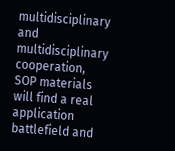multidisciplinary and multidisciplinary cooperation, SOP materials will find a real application battlefield and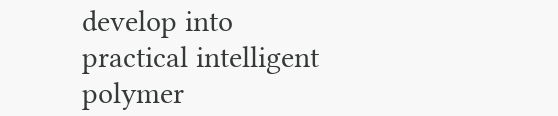develop into practical intelligent polymer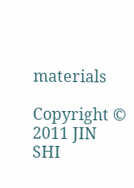materials

Copyright © 2011 JIN SHI